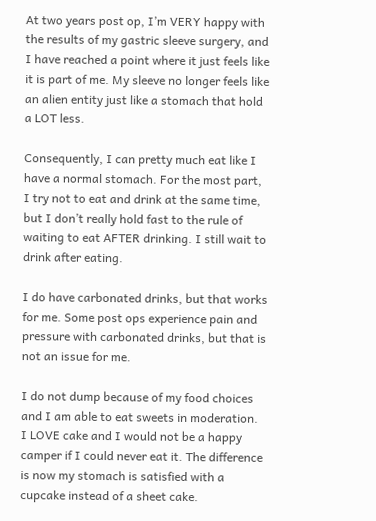At two years post op, I’m VERY happy with the results of my gastric sleeve surgery, and I have reached a point where it just feels like it is part of me. My sleeve no longer feels like an alien entity just like a stomach that hold a LOT less.

Consequently, I can pretty much eat like I have a normal stomach. For the most part, I try not to eat and drink at the same time, but I don’t really hold fast to the rule of waiting to eat AFTER drinking. I still wait to drink after eating.

I do have carbonated drinks, but that works for me. Some post ops experience pain and pressure with carbonated drinks, but that is not an issue for me.

I do not dump because of my food choices and I am able to eat sweets in moderation. I LOVE cake and I would not be a happy camper if I could never eat it. The difference is now my stomach is satisfied with a cupcake instead of a sheet cake.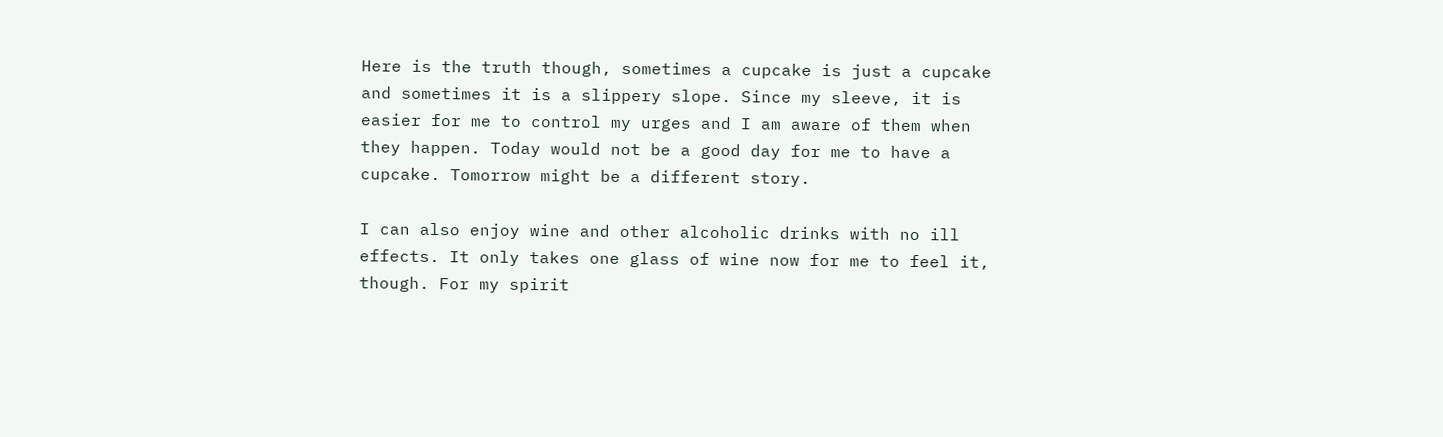Here is the truth though, sometimes a cupcake is just a cupcake and sometimes it is a slippery slope. Since my sleeve, it is easier for me to control my urges and I am aware of them when they happen. Today would not be a good day for me to have a cupcake. Tomorrow might be a different story.

I can also enjoy wine and other alcoholic drinks with no ill effects. It only takes one glass of wine now for me to feel it, though. For my spirit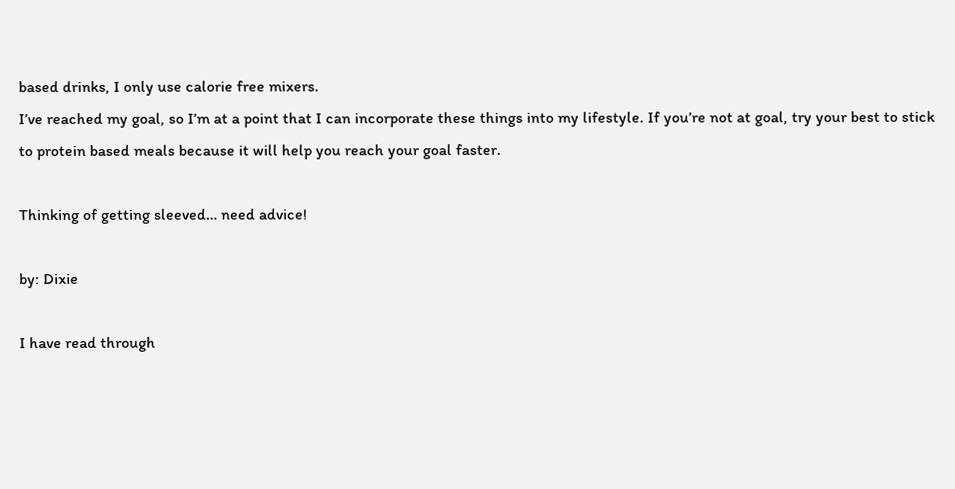based drinks, I only use calorie free mixers.
I’ve reached my goal, so I’m at a point that I can incorporate these things into my lifestyle. If you’re not at goal, try your best to stick to protein based meals because it will help you reach your goal faster.

Thinking of getting sleeved… need advice!

by: Dixie

I have read through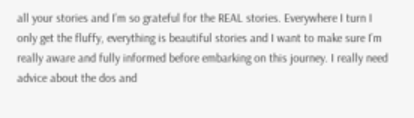all your stories and I’m so grateful for the REAL stories. Everywhere I turn I only get the fluffy, everything is beautiful stories and I want to make sure I’m really aware and fully informed before embarking on this journey. I really need advice about the dos and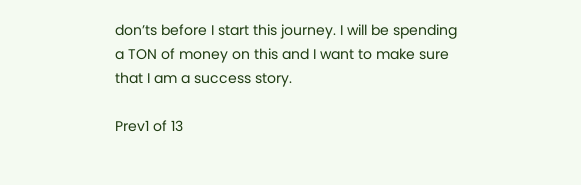don’ts before I start this journey. I will be spending a TON of money on this and I want to make sure that I am a success story.

Prev1 of 13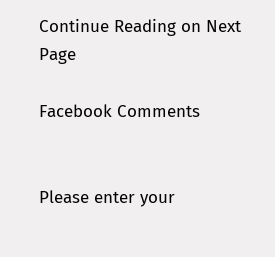Continue Reading on Next Page

Facebook Comments


Please enter your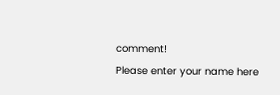comment!
Please enter your name here